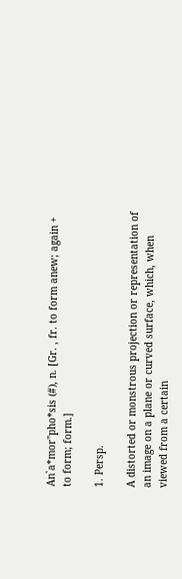An`a*mor"pho*sis (#), n. [Gr. , fr. to form anew; again + to form; form.]

1. Persp.

A distorted or monstrous projection or representation of an image on a plane or curved surface, which, when viewed from a certain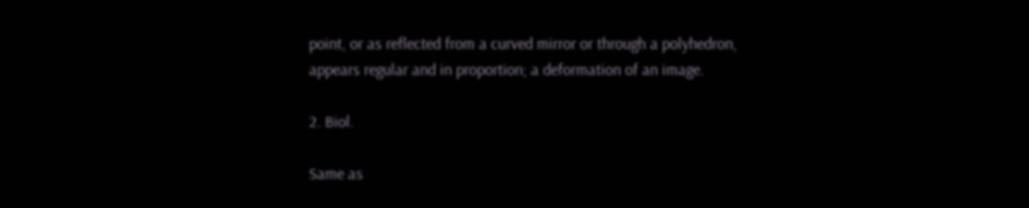point, or as reflected from a curved mirror or through a polyhedron, appears regular and in proportion; a deformation of an image.

2. Biol.

Same as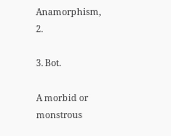Anamorphism, 2.

3. Bot.

A morbid or monstrous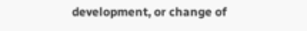development, or change of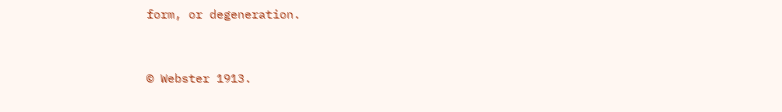form, or degeneration.


© Webster 1913.